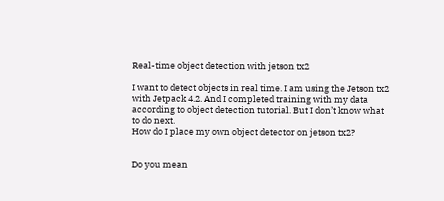Real-time object detection with jetson tx2

I want to detect objects in real time. I am using the Jetson tx2 with Jetpack 4.2. And I completed training with my data according to object detection tutorial. But I don’t know what to do next.
How do I place my own object detector on jetson tx2?


Do you mean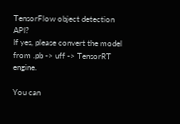TensorFlow object detection API?
If yes, please convert the model from .pb -> uff -> TensorRT engine.

You can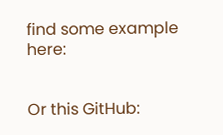find some example here:


Or this GitHub: